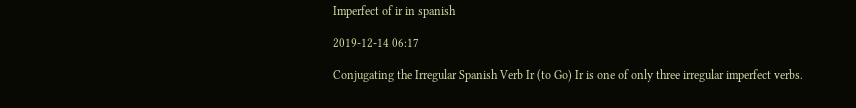Imperfect of ir in spanish

2019-12-14 06:17

Conjugating the Irregular Spanish Verb Ir (to Go) Ir is one of only three irregular imperfect verbs.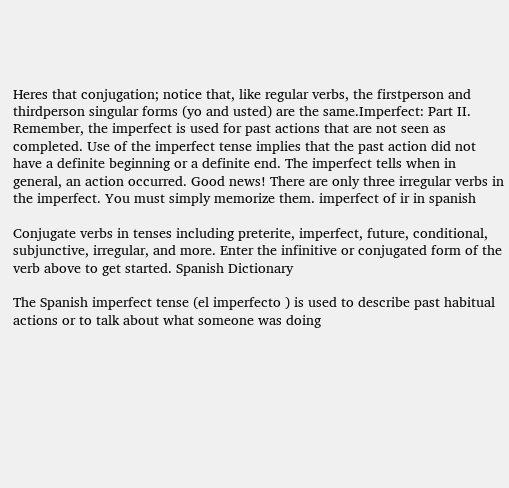Heres that conjugation; notice that, like regular verbs, the firstperson and thirdperson singular forms (yo and usted) are the same.Imperfect: Part II. Remember, the imperfect is used for past actions that are not seen as completed. Use of the imperfect tense implies that the past action did not have a definite beginning or a definite end. The imperfect tells when in general, an action occurred. Good news! There are only three irregular verbs in the imperfect. You must simply memorize them. imperfect of ir in spanish

Conjugate verbs in tenses including preterite, imperfect, future, conditional, subjunctive, irregular, and more. Enter the infinitive or conjugated form of the verb above to get started. Spanish Dictionary

The Spanish imperfect tense (el imperfecto ) is used to describe past habitual actions or to talk about what someone was doing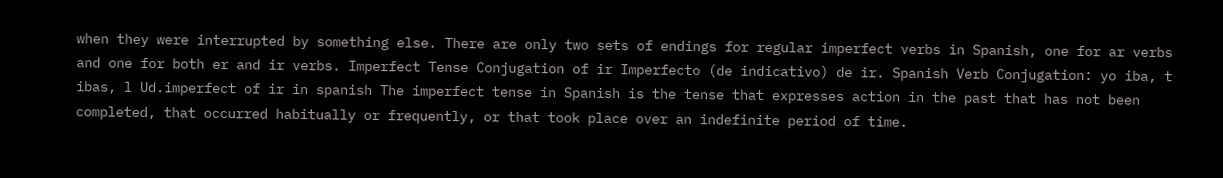when they were interrupted by something else. There are only two sets of endings for regular imperfect verbs in Spanish, one for ar verbs and one for both er and ir verbs. Imperfect Tense Conjugation of ir Imperfecto (de indicativo) de ir. Spanish Verb Conjugation: yo iba, t ibas, l Ud.imperfect of ir in spanish The imperfect tense in Spanish is the tense that expresses action in the past that has not been completed, that occurred habitually or frequently, or that took place over an indefinite period of time.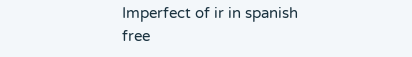Imperfect of ir in spanish free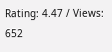Rating: 4.47 / Views: 652